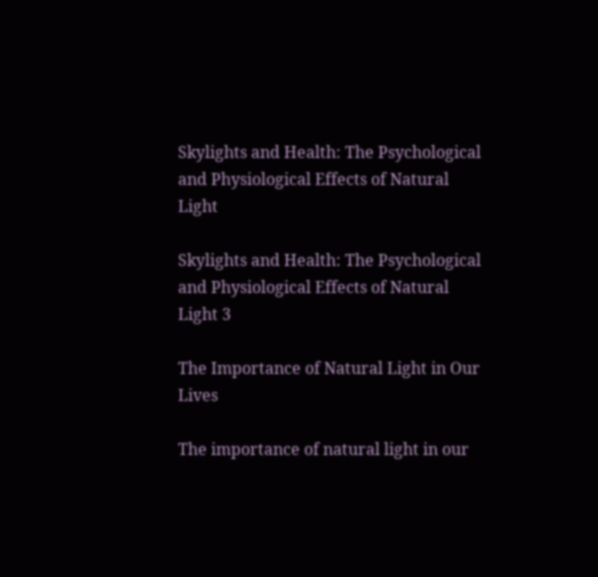Skylights and Health: The Psychological and Physiological Effects of Natural Light

Skylights and Health: The Psychological and Physiological Effects of Natural Light 3

The Importance of Natural Light in Our Lives

The importance of natural light in our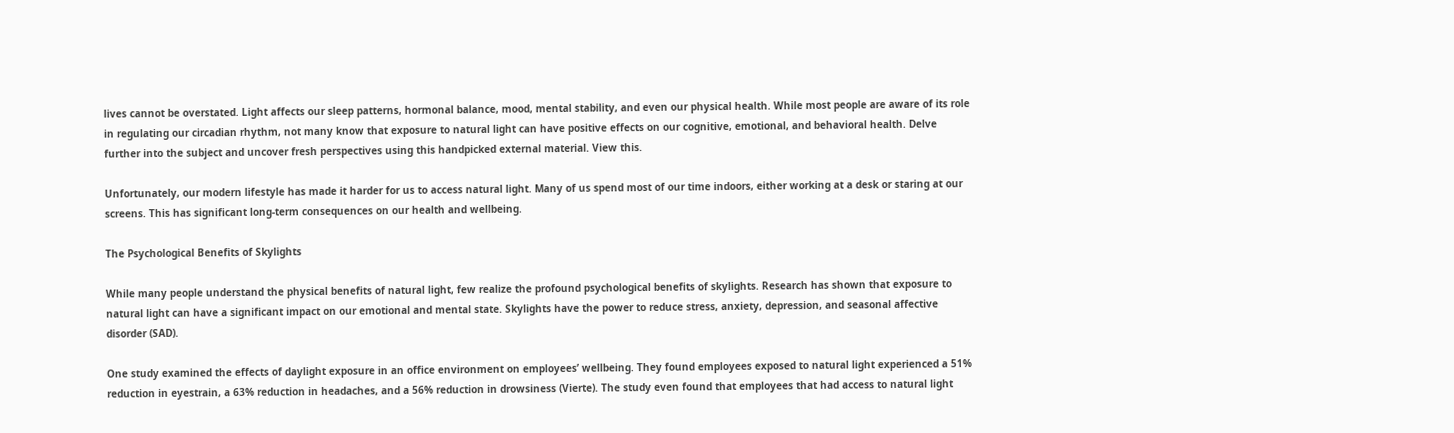lives cannot be overstated. Light affects our sleep patterns, hormonal balance, mood, mental stability, and even our physical health. While most people are aware of its role in regulating our circadian rhythm, not many know that exposure to natural light can have positive effects on our cognitive, emotional, and behavioral health. Delve further into the subject and uncover fresh perspectives using this handpicked external material. View this.

Unfortunately, our modern lifestyle has made it harder for us to access natural light. Many of us spend most of our time indoors, either working at a desk or staring at our screens. This has significant long-term consequences on our health and wellbeing.

The Psychological Benefits of Skylights

While many people understand the physical benefits of natural light, few realize the profound psychological benefits of skylights. Research has shown that exposure to natural light can have a significant impact on our emotional and mental state. Skylights have the power to reduce stress, anxiety, depression, and seasonal affective disorder (SAD).

One study examined the effects of daylight exposure in an office environment on employees’ wellbeing. They found employees exposed to natural light experienced a 51% reduction in eyestrain, a 63% reduction in headaches, and a 56% reduction in drowsiness (Vierte). The study even found that employees that had access to natural light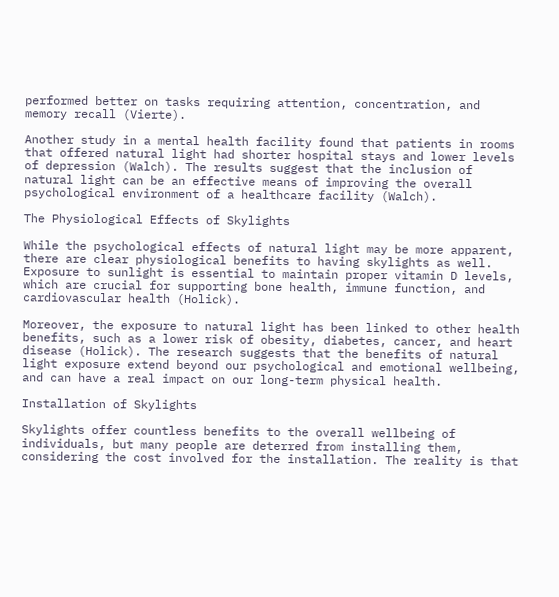performed better on tasks requiring attention, concentration, and memory recall (Vierte).

Another study in a mental health facility found that patients in rooms that offered natural light had shorter hospital stays and lower levels of depression (Walch). The results suggest that the inclusion of natural light can be an effective means of improving the overall psychological environment of a healthcare facility (Walch).

The Physiological Effects of Skylights

While the psychological effects of natural light may be more apparent, there are clear physiological benefits to having skylights as well. Exposure to sunlight is essential to maintain proper vitamin D levels, which are crucial for supporting bone health, immune function, and cardiovascular health (Holick).

Moreover, the exposure to natural light has been linked to other health benefits, such as a lower risk of obesity, diabetes, cancer, and heart disease (Holick). The research suggests that the benefits of natural light exposure extend beyond our psychological and emotional wellbeing, and can have a real impact on our long-term physical health.

Installation of Skylights

Skylights offer countless benefits to the overall wellbeing of individuals, but many people are deterred from installing them, considering the cost involved for the installation. The reality is that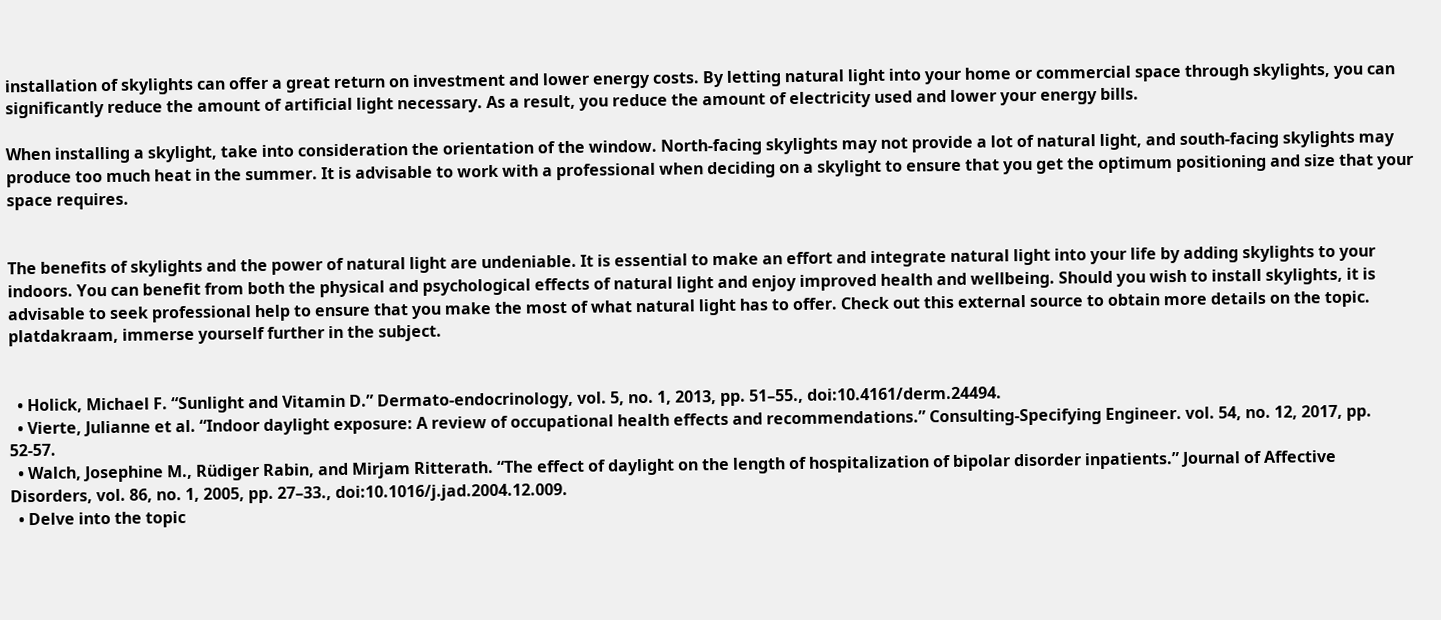installation of skylights can offer a great return on investment and lower energy costs. By letting natural light into your home or commercial space through skylights, you can significantly reduce the amount of artificial light necessary. As a result, you reduce the amount of electricity used and lower your energy bills.

When installing a skylight, take into consideration the orientation of the window. North-facing skylights may not provide a lot of natural light, and south-facing skylights may produce too much heat in the summer. It is advisable to work with a professional when deciding on a skylight to ensure that you get the optimum positioning and size that your space requires.


The benefits of skylights and the power of natural light are undeniable. It is essential to make an effort and integrate natural light into your life by adding skylights to your indoors. You can benefit from both the physical and psychological effects of natural light and enjoy improved health and wellbeing. Should you wish to install skylights, it is advisable to seek professional help to ensure that you make the most of what natural light has to offer. Check out this external source to obtain more details on the topic. platdakraam, immerse yourself further in the subject.


  • Holick, Michael F. “Sunlight and Vitamin D.” Dermato-endocrinology, vol. 5, no. 1, 2013, pp. 51–55., doi:10.4161/derm.24494.
  • Vierte, Julianne et al. “Indoor daylight exposure: A review of occupational health effects and recommendations.” Consulting-Specifying Engineer. vol. 54, no. 12, 2017, pp. 52-57.
  • Walch, Josephine M., Rüdiger Rabin, and Mirjam Ritterath. “The effect of daylight on the length of hospitalization of bipolar disorder inpatients.” Journal of Affective Disorders, vol. 86, no. 1, 2005, pp. 27–33., doi:10.1016/j.jad.2004.12.009.
  • Delve into the topic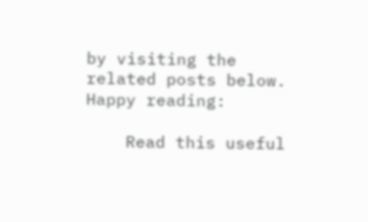by visiting the related posts below. Happy reading:

    Read this useful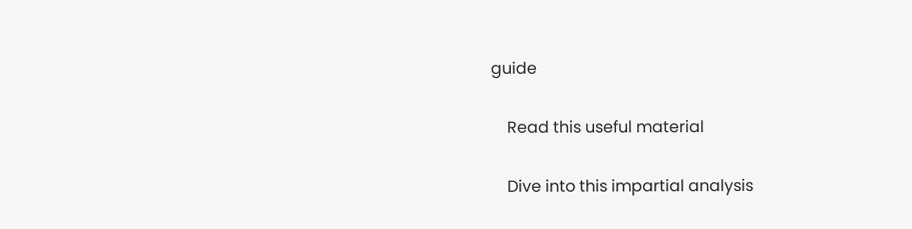guide

    Read this useful material

    Dive into this impartial analysis